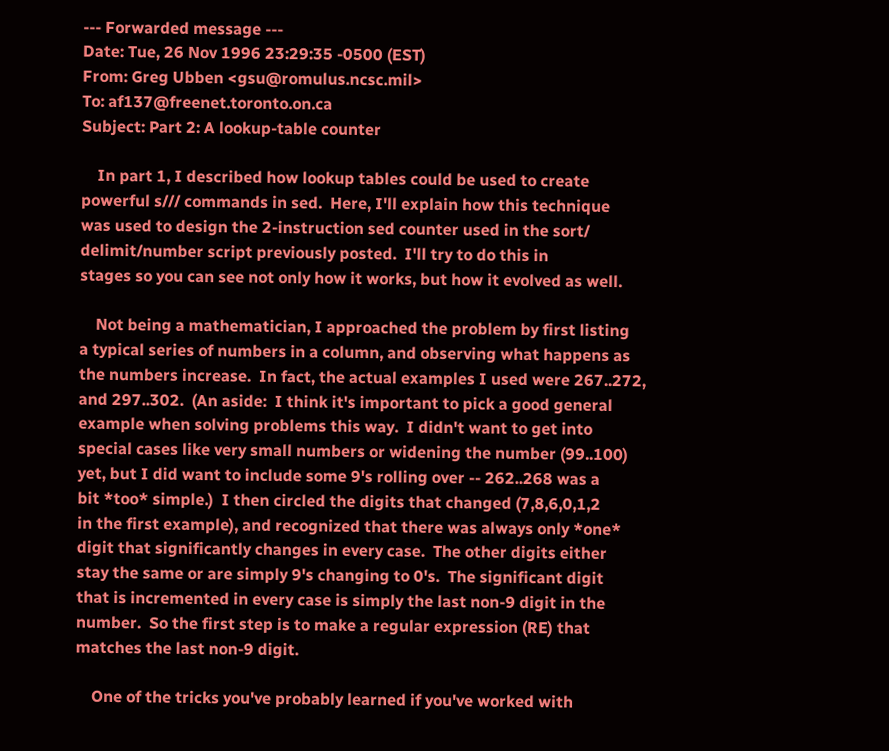--- Forwarded message ---
Date: Tue, 26 Nov 1996 23:29:35 -0500 (EST)
From: Greg Ubben <gsu@romulus.ncsc.mil>
To: af137@freenet.toronto.on.ca
Subject: Part 2: A lookup-table counter

    In part 1, I described how lookup tables could be used to create
powerful s/// commands in sed.  Here, I'll explain how this technique
was used to design the 2-instruction sed counter used in the sort/
delimit/number script previously posted.  I'll try to do this in
stages so you can see not only how it works, but how it evolved as well.

    Not being a mathematician, I approached the problem by first listing
a typical series of numbers in a column, and observing what happens as
the numbers increase.  In fact, the actual examples I used were 267..272,
and 297..302.  (An aside:  I think it's important to pick a good general
example when solving problems this way.  I didn't want to get into
special cases like very small numbers or widening the number (99..100)
yet, but I did want to include some 9's rolling over -- 262..268 was a
bit *too* simple.)  I then circled the digits that changed (7,8,6,0,1,2
in the first example), and recognized that there was always only *one*
digit that significantly changes in every case.  The other digits either
stay the same or are simply 9's changing to 0's.  The significant digit
that is incremented in every case is simply the last non-9 digit in the
number.  So the first step is to make a regular expression (RE) that
matches the last non-9 digit.

    One of the tricks you've probably learned if you've worked with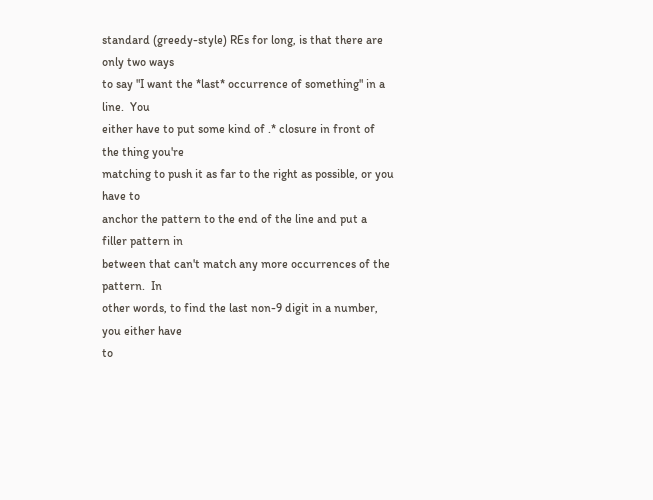standard (greedy-style) REs for long, is that there are only two ways
to say "I want the *last* occurrence of something" in a line.  You
either have to put some kind of .* closure in front of the thing you're
matching to push it as far to the right as possible, or you have to
anchor the pattern to the end of the line and put a filler pattern in
between that can't match any more occurrences of the pattern.  In
other words, to find the last non-9 digit in a number, you either have
to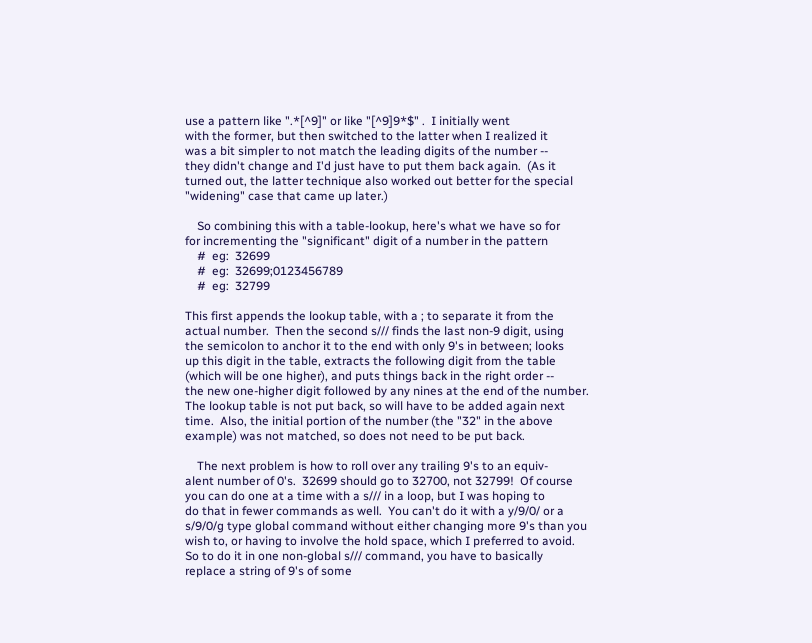use a pattern like ".*[^9]" or like "[^9]9*$" .  I initially went
with the former, but then switched to the latter when I realized it
was a bit simpler to not match the leading digits of the number --
they didn't change and I'd just have to put them back again.  (As it
turned out, the latter technique also worked out better for the special
"widening" case that came up later.)

    So combining this with a table-lookup, here's what we have so for
for incrementing the "significant" digit of a number in the pattern
    #  eg:  32699
    #  eg:  32699;0123456789
    #  eg:  32799

This first appends the lookup table, with a ; to separate it from the
actual number.  Then the second s/// finds the last non-9 digit, using
the semicolon to anchor it to the end with only 9's in between; looks
up this digit in the table, extracts the following digit from the table
(which will be one higher), and puts things back in the right order --
the new one-higher digit followed by any nines at the end of the number.
The lookup table is not put back, so will have to be added again next
time.  Also, the initial portion of the number (the "32" in the above
example) was not matched, so does not need to be put back.

    The next problem is how to roll over any trailing 9's to an equiv-
alent number of 0's.  32699 should go to 32700, not 32799!  Of course
you can do one at a time with a s/// in a loop, but I was hoping to
do that in fewer commands as well.  You can't do it with a y/9/0/ or a
s/9/0/g type global command without either changing more 9's than you
wish to, or having to involve the hold space, which I preferred to avoid.
So to do it in one non-global s/// command, you have to basically
replace a string of 9's of some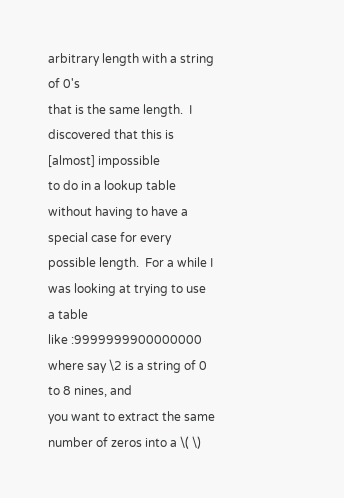arbitrary length with a string of 0's
that is the same length.  I discovered that this is [almost] impossible
to do in a lookup table without having to have a special case for every
possible length.  For a while I was looking at trying to use a table
like :9999999900000000 where say \2 is a string of 0 to 8 nines, and
you want to extract the same number of zeros into a \( \)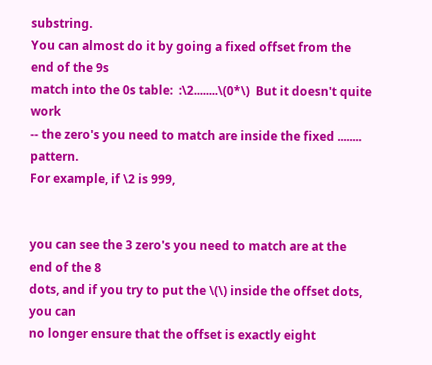substring.
You can almost do it by going a fixed offset from the end of the 9s
match into the 0s table:  :\2........\(0*\)  But it doesn't quite work
-- the zero's you need to match are inside the fixed ........ pattern.
For example, if \2 is 999,


you can see the 3 zero's you need to match are at the end of the 8
dots, and if you try to put the \(\) inside the offset dots, you can
no longer ensure that the offset is exactly eight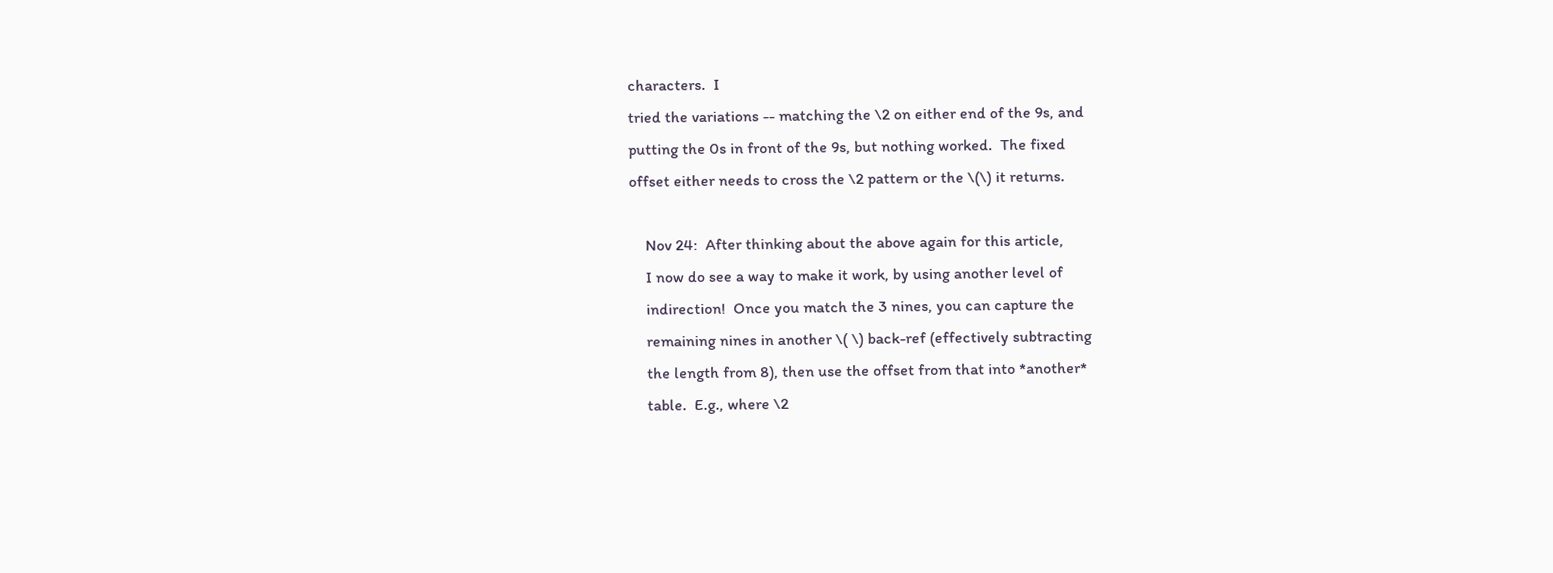characters.  I
tried the variations -- matching the \2 on either end of the 9s, and
putting the 0s in front of the 9s, but nothing worked.  The fixed
offset either needs to cross the \2 pattern or the \(\) it returns.

    Nov 24:  After thinking about the above again for this article,
    I now do see a way to make it work, by using another level of
    indirection!  Once you match the 3 nines, you can capture the
    remaining nines in another \( \) back-ref (effectively subtracting
    the length from 8), then use the offset from that into *another*
    table.  E.g., where \2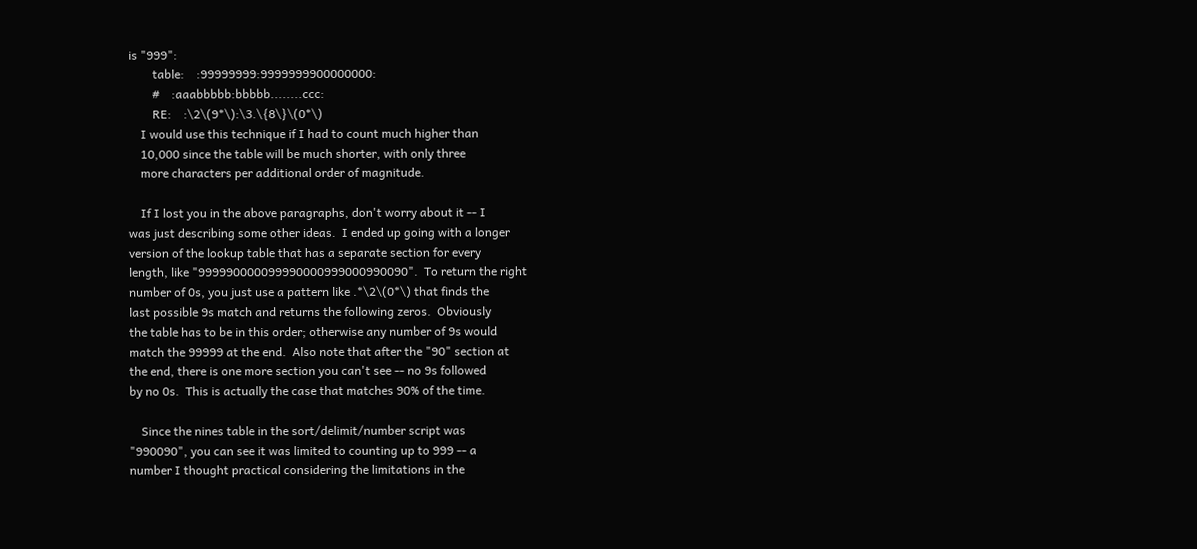is "999":
        table:    :99999999:9999999900000000:
        #    :aaabbbbb:bbbbb........ccc:
        RE:    :\2\(9*\):\3.\{8\}\(0*\)
    I would use this technique if I had to count much higher than
    10,000 since the table will be much shorter, with only three
    more characters per additional order of magnitude.

    If I lost you in the above paragraphs, don't worry about it -- I
was just describing some other ideas.  I ended up going with a longer
version of the lookup table that has a separate section for every
length, like "999990000099990000999000990090".  To return the right
number of 0s, you just use a pattern like .*\2\(0*\) that finds the
last possible 9s match and returns the following zeros.  Obviously
the table has to be in this order; otherwise any number of 9s would
match the 99999 at the end.  Also note that after the "90" section at
the end, there is one more section you can't see -- no 9s followed
by no 0s.  This is actually the case that matches 90% of the time.

    Since the nines table in the sort/delimit/number script was
"990090", you can see it was limited to counting up to 999 -- a
number I thought practical considering the limitations in the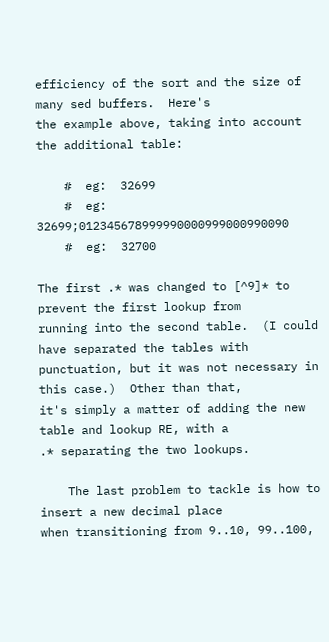efficiency of the sort and the size of many sed buffers.  Here's
the example above, taking into account the additional table:

    #  eg:  32699
    #  eg:  32699;012345678999990000999000990090
    #  eg:  32700

The first .* was changed to [^9]* to prevent the first lookup from
running into the second table.  (I could have separated the tables with
punctuation, but it was not necessary in this case.)  Other than that,
it's simply a matter of adding the new table and lookup RE, with a
.* separating the two lookups.

    The last problem to tackle is how to insert a new decimal place
when transitioning from 9..10, 99..100,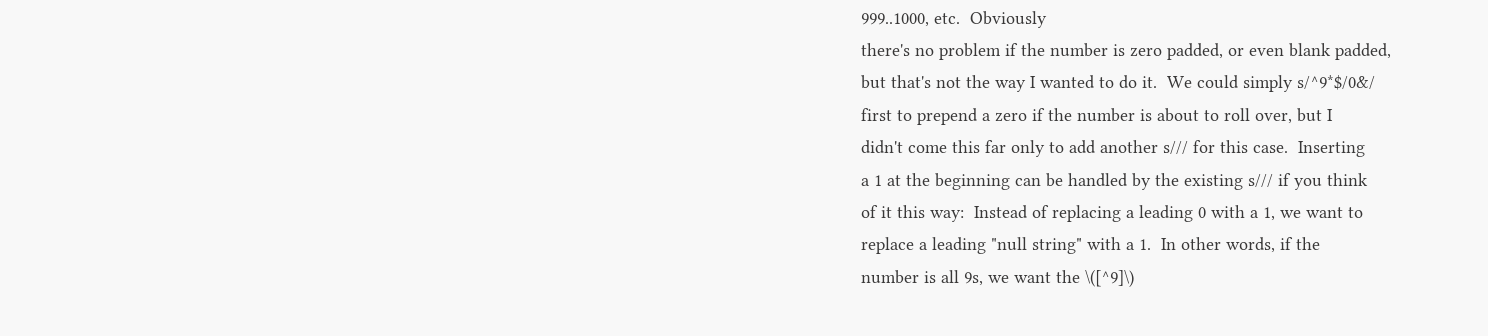999..1000, etc.  Obviously
there's no problem if the number is zero padded, or even blank padded,
but that's not the way I wanted to do it.  We could simply s/^9*$/0&/
first to prepend a zero if the number is about to roll over, but I
didn't come this far only to add another s/// for this case.  Inserting
a 1 at the beginning can be handled by the existing s/// if you think
of it this way:  Instead of replacing a leading 0 with a 1, we want to
replace a leading "null string" with a 1.  In other words, if the
number is all 9s, we want the \([^9]\)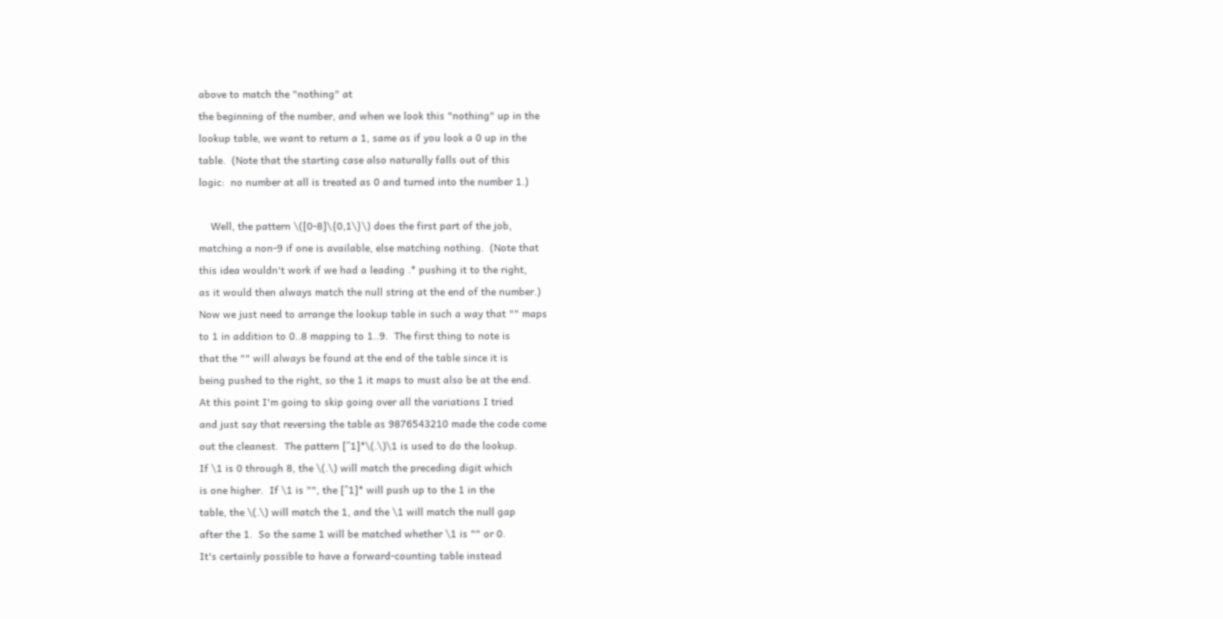above to match the "nothing" at
the beginning of the number, and when we look this "nothing" up in the
lookup table, we want to return a 1, same as if you look a 0 up in the
table.  (Note that the starting case also naturally falls out of this
logic:  no number at all is treated as 0 and turned into the number 1.)

    Well, the pattern \([0-8]\{0,1\}\) does the first part of the job,
matching a non-9 if one is available, else matching nothing.  (Note that
this idea wouldn't work if we had a leading .* pushing it to the right,
as it would then always match the null string at the end of the number.)
Now we just need to arrange the lookup table in such a way that "" maps
to 1 in addition to 0..8 mapping to 1..9.  The first thing to note is
that the "" will always be found at the end of the table since it is
being pushed to the right, so the 1 it maps to must also be at the end.
At this point I'm going to skip going over all the variations I tried
and just say that reversing the table as 9876543210 made the code come
out the cleanest.  The pattern [^1]*\(.\)\1 is used to do the lookup.
If \1 is 0 through 8, the \(.\) will match the preceding digit which
is one higher.  If \1 is "", the [^1]* will push up to the 1 in the
table, the \(.\) will match the 1, and the \1 will match the null gap
after the 1.  So the same 1 will be matched whether \1 is "" or 0.
It's certainly possible to have a forward-counting table instead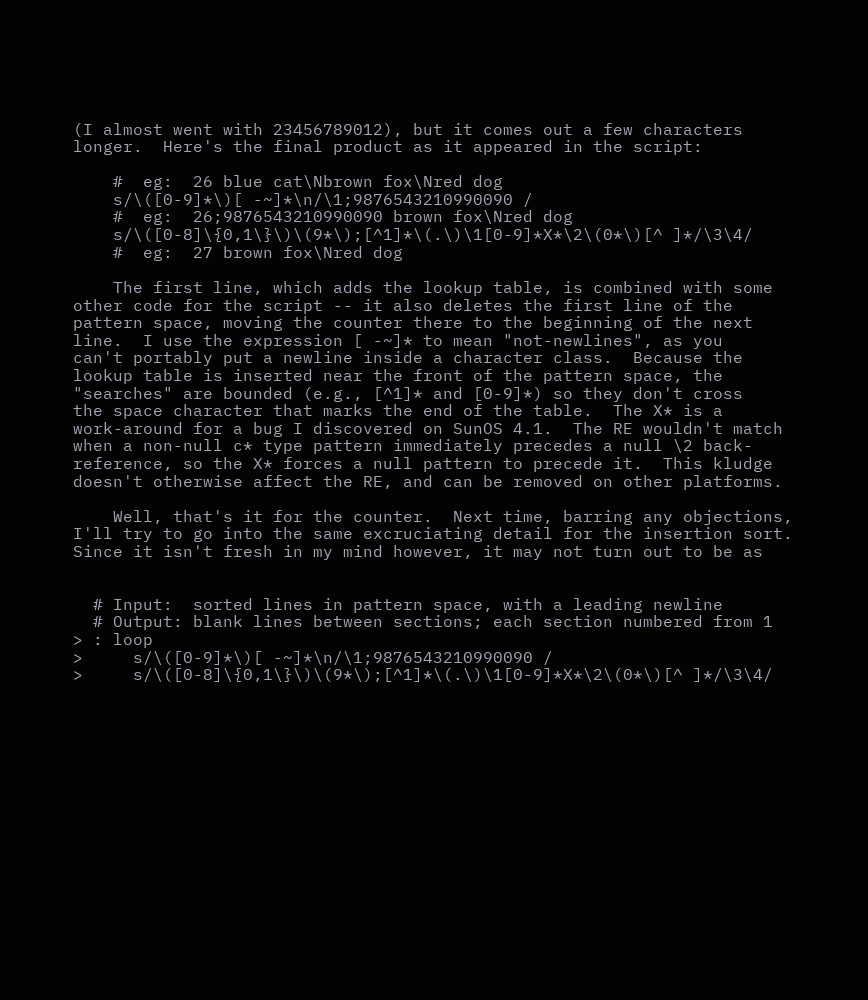(I almost went with 23456789012), but it comes out a few characters
longer.  Here's the final product as it appeared in the script:

    #  eg:  26 blue cat\Nbrown fox\Nred dog
    s/\([0-9]*\)[ -~]*\n/\1;9876543210990090 /
    #  eg:  26;9876543210990090 brown fox\Nred dog
    s/\([0-8]\{0,1\}\)\(9*\);[^1]*\(.\)\1[0-9]*X*\2\(0*\)[^ ]*/\3\4/
    #  eg:  27 brown fox\Nred dog

    The first line, which adds the lookup table, is combined with some
other code for the script -- it also deletes the first line of the
pattern space, moving the counter there to the beginning of the next
line.  I use the expression [ -~]* to mean "not-newlines", as you
can't portably put a newline inside a character class.  Because the
lookup table is inserted near the front of the pattern space, the
"searches" are bounded (e.g., [^1]* and [0-9]*) so they don't cross
the space character that marks the end of the table.  The X* is a
work-around for a bug I discovered on SunOS 4.1.  The RE wouldn't match
when a non-null c* type pattern immediately precedes a null \2 back-
reference, so the X* forces a null pattern to precede it.  This kludge
doesn't otherwise affect the RE, and can be removed on other platforms.

    Well, that's it for the counter.  Next time, barring any objections,
I'll try to go into the same excruciating detail for the insertion sort.
Since it isn't fresh in my mind however, it may not turn out to be as


  # Input:  sorted lines in pattern space, with a leading newline
  # Output: blank lines between sections; each section numbered from 1
> : loop
>     s/\([0-9]*\)[ -~]*\n/\1;9876543210990090 /
>     s/\([0-8]\{0,1\}\)\(9*\);[^1]*\(.\)\1[0-9]*X*\2\(0*\)[^ ]*/\3\4/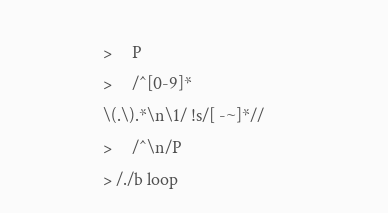>     P
>     /^[0-9]* \(.\).*\n\1/ !s/[ -~]*//
>     /^\n/P
> /./b loop